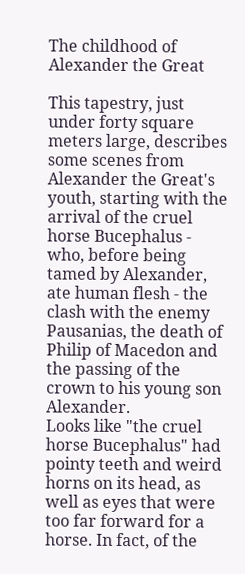The childhood of Alexander the Great

This tapestry, just under forty square meters large, describes some scenes from Alexander the Great's youth, starting with the arrival of the cruel horse Bucephalus - who, before being tamed by Alexander, ate human flesh - the clash with the enemy Pausanias, the death of Philip of Macedon and the passing of the crown to his young son Alexander.
Looks like "the cruel horse Bucephalus" had pointy teeth and weird horns on its head, as well as eyes that were too far forward for a horse. In fact, of the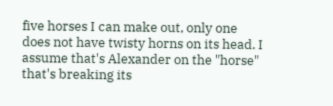five horses I can make out, only one does not have twisty horns on its head. I assume that's Alexander on the "horse" that's breaking its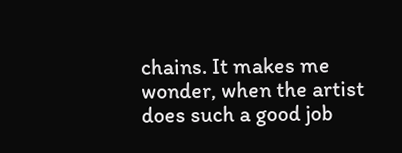chains. It makes me wonder, when the artist does such a good job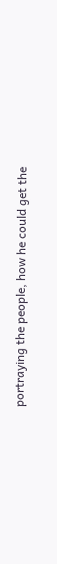portraying the people, how he could get the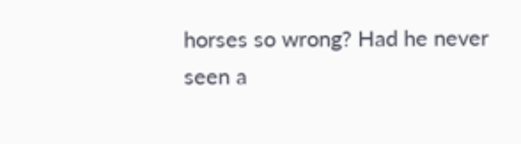horses so wrong? Had he never seen a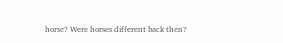horse? Were horses different back then?